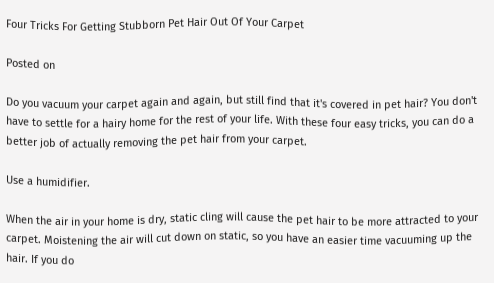Four Tricks For Getting Stubborn Pet Hair Out Of Your Carpet

Posted on

Do you vacuum your carpet again and again, but still find that it's covered in pet hair? You don't have to settle for a hairy home for the rest of your life. With these four easy tricks, you can do a better job of actually removing the pet hair from your carpet.

Use a humidifier.

When the air in your home is dry, static cling will cause the pet hair to be more attracted to your carpet. Moistening the air will cut down on static, so you have an easier time vacuuming up the hair. If you do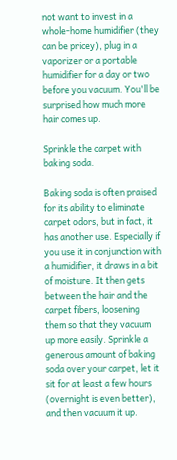not want to invest in a whole-home humidifier (they can be pricey), plug in a vaporizer or a portable humidifier for a day or two before you vacuum. You'll be surprised how much more hair comes up.

Sprinkle the carpet with baking soda.

Baking soda is often praised for its ability to eliminate carpet odors, but in fact, it has another use. Especially if you use it in conjunction with a humidifier, it draws in a bit of moisture. It then gets between the hair and the carpet fibers, loosening them so that they vacuum up more easily. Sprinkle a generous amount of baking soda over your carpet, let it sit for at least a few hours (overnight is even better), and then vacuum it up.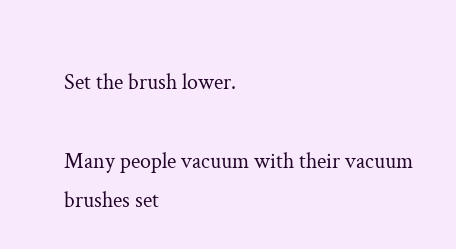Set the brush lower.

Many people vacuum with their vacuum brushes set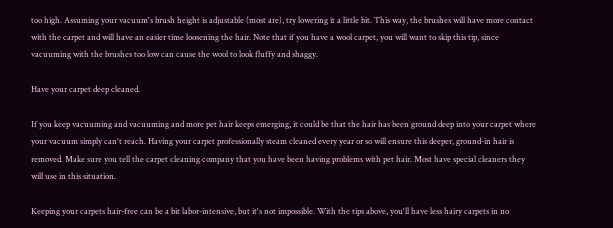too high. Assuming your vacuum's brush height is adjustable (most are), try lowering it a little bit. This way, the brushes will have more contact with the carpet and will have an easier time loosening the hair. Note that if you have a wool carpet, you will want to skip this tip, since vacuuming with the brushes too low can cause the wool to look fluffy and shaggy.

Have your carpet deep cleaned.

If you keep vacuuming and vacuuming and more pet hair keeps emerging, it could be that the hair has been ground deep into your carpet where your vacuum simply can't reach. Having your carpet professionally steam cleaned every year or so will ensure this deeper, ground-in hair is removed. Make sure you tell the carpet cleaning company that you have been having problems with pet hair. Most have special cleaners they will use in this situation.

Keeping your carpets hair-free can be a bit labor-intensive, but it's not impossible. With the tips above, you'll have less hairy carpets in no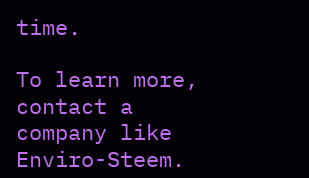time.

To learn more, contact a company like Enviro-Steem.